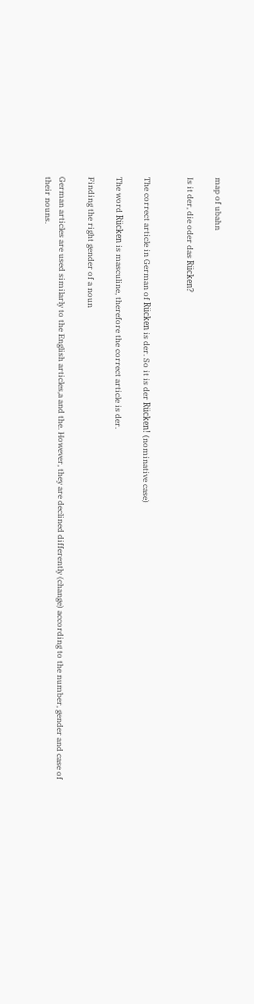map of ubahn

Is it der, die oder das Rücken?


The correct article in German of Rücken is der. So it is der Rücken! (nominative case)

The word Rücken is masculine, therefore the correct article is der.

Finding the right gender of a noun

German articles are used similarly to the English articles,a and the. However, they are declined differently (change) according to the number, gender and case of their nouns.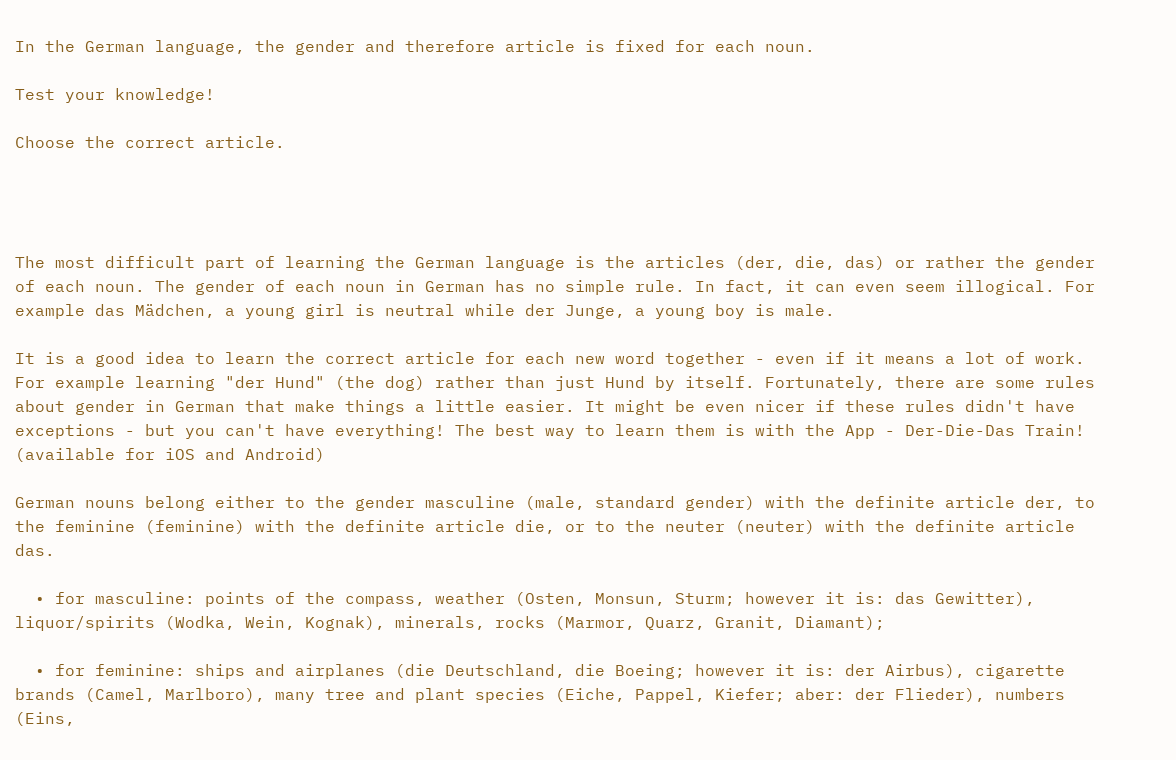In the German language, the gender and therefore article is fixed for each noun.

Test your knowledge!

Choose the correct article.




The most difficult part of learning the German language is the articles (der, die, das) or rather the gender of each noun. The gender of each noun in German has no simple rule. In fact, it can even seem illogical. For example das Mädchen, a young girl is neutral while der Junge, a young boy is male.

It is a good idea to learn the correct article for each new word together - even if it means a lot of work. For example learning "der Hund" (the dog) rather than just Hund by itself. Fortunately, there are some rules about gender in German that make things a little easier. It might be even nicer if these rules didn't have exceptions - but you can't have everything! The best way to learn them is with the App - Der-Die-Das Train! (available for iOS and Android)

German nouns belong either to the gender masculine (male, standard gender) with the definite article der, to the feminine (feminine) with the definite article die, or to the neuter (neuter) with the definite article das.

  • for masculine: points of the compass, weather (Osten, Monsun, Sturm; however it is: das Gewitter), liquor/spirits (Wodka, Wein, Kognak), minerals, rocks (Marmor, Quarz, Granit, Diamant);

  • for feminine: ships and airplanes (die Deutschland, die Boeing; however it is: der Airbus), cigarette brands (Camel, Marlboro), many tree and plant species (Eiche, Pappel, Kiefer; aber: der Flieder), numbers (Eins,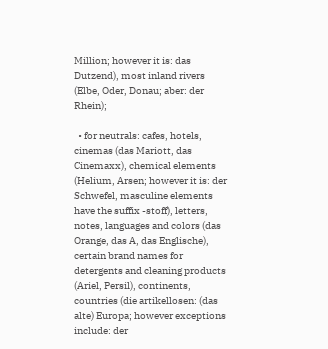Million; however it is: das Dutzend), most inland rivers (Elbe, Oder, Donau; aber: der Rhein);

  • for neutrals: cafes, hotels, cinemas (das Mariott, das Cinemaxx), chemical elements (Helium, Arsen; however it is: der Schwefel, masculine elements have the suffix -stoff), letters, notes, languages and colors (das Orange, das A, das Englische), certain brand names for detergents and cleaning products (Ariel, Persil), continents, countries (die artikellosen: (das alte) Europa; however exceptions include: der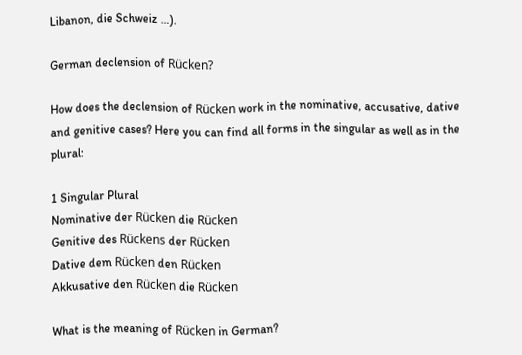Libanon, die Schweiz …).

German declension of Rücken?

How does the declension of Rücken work in the nominative, accusative, dative and genitive cases? Here you can find all forms in the singular as well as in the plural:

1 Singular Plural
Nominative der Rücken die Rücken
Genitive des Rückens der Rücken
Dative dem Rücken den Rücken
Akkusative den Rücken die Rücken

What is the meaning of Rücken in German?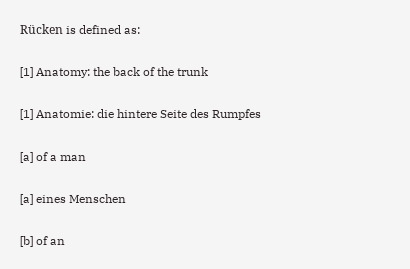Rücken is defined as:

[1] Anatomy: the back of the trunk

[1] Anatomie: die hintere Seite des Rumpfes

[a] of a man

[a] eines Menschen

[b] of an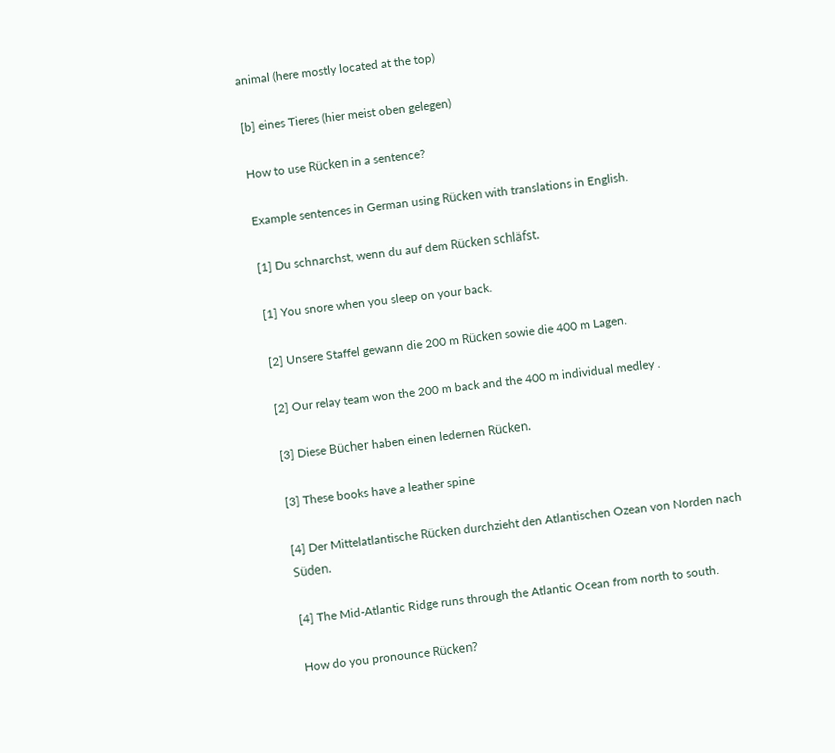animal (here mostly located at the top)

[b] eines Tieres (hier meist oben gelegen)

How to use Rücken in a sentence?

Example sentences in German using Rücken with translations in English.

[1] Du schnarchst, wenn du auf dem Rücken schläfst.

[1] You snore when you sleep on your back.

[2] Unsere Staffel gewann die 200 m Rücken sowie die 400 m Lagen.

[2] Our relay team won the 200 m back and the 400 m individual medley .

[3] Diese Bücher haben einen ledernen Rücken.

[3] These books have a leather spine

[4] Der Mittelatlantische Rücken durchzieht den Atlantischen Ozean von Norden nach Süden.

[4] The Mid-Atlantic Ridge runs through the Atlantic Ocean from north to south.

How do you pronounce Rücken?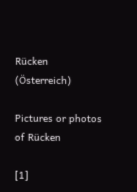Rücken (Österreich)

Pictures or photos of Rücken

[1]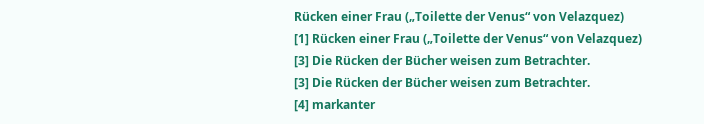Rücken einer Frau („Toilette der Venus“ von Velazquez)
[1] Rücken einer Frau („Toilette der Venus“ von Velazquez)
[3] Die Rücken der Bücher weisen zum Betrachter.
[3] Die Rücken der Bücher weisen zum Betrachter.
[4] markanter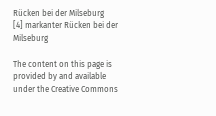Rücken bei der Milseburg
[4] markanter Rücken bei der Milseburg

The content on this page is provided by and available under the Creative Commons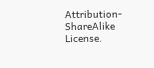Attribution-ShareAlike License.